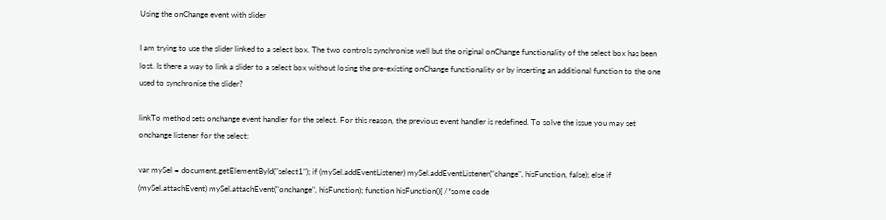Using the onChange event with slider

I am trying to use the slider linked to a select box. The two controls synchronise well but the original onChange functionality of the select box has been lost. Is there a way to link a slider to a select box without losing the pre-existing onChange functionality or by inserting an additional function to the one used to synchronise the slider?

linkTo method sets onchange event handler for the select. For this reason, the previous event handler is redefined. To solve the issue you may set onchange listener for the select:

var mySel = document.getElementById("select1"); if (mySel.addEventListener) mySel.addEventListener("change", hisFunction, false); else if (mySel.attachEvent) mySel.attachEvent("onchange", hisFunction); function hisFunction(){ /*some code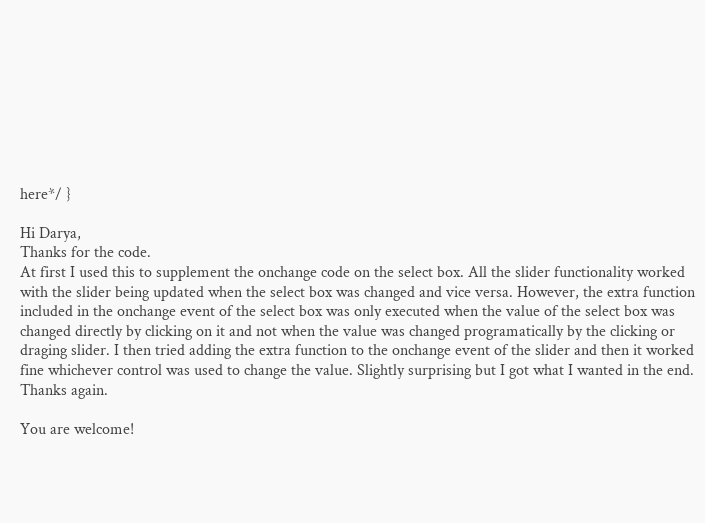here*/ }

Hi Darya,
Thanks for the code.
At first I used this to supplement the onchange code on the select box. All the slider functionality worked with the slider being updated when the select box was changed and vice versa. However, the extra function included in the onchange event of the select box was only executed when the value of the select box was changed directly by clicking on it and not when the value was changed programatically by the clicking or draging slider. I then tried adding the extra function to the onchange event of the slider and then it worked fine whichever control was used to change the value. Slightly surprising but I got what I wanted in the end.
Thanks again.

You are welcome!